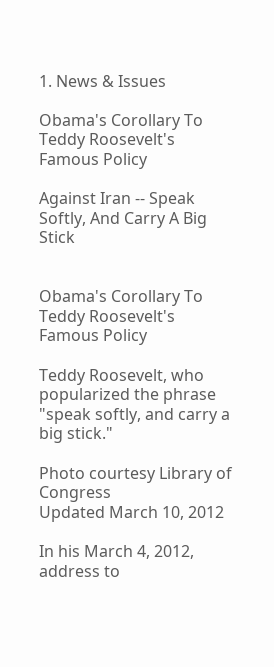1. News & Issues

Obama's Corollary To Teddy Roosevelt's Famous Policy

Against Iran -- Speak Softly, And Carry A Big Stick


Obama's Corollary To Teddy Roosevelt's Famous Policy

Teddy Roosevelt, who popularized the phrase "speak softly, and carry a big stick."

Photo courtesy Library of Congress
Updated March 10, 2012

In his March 4, 2012, address to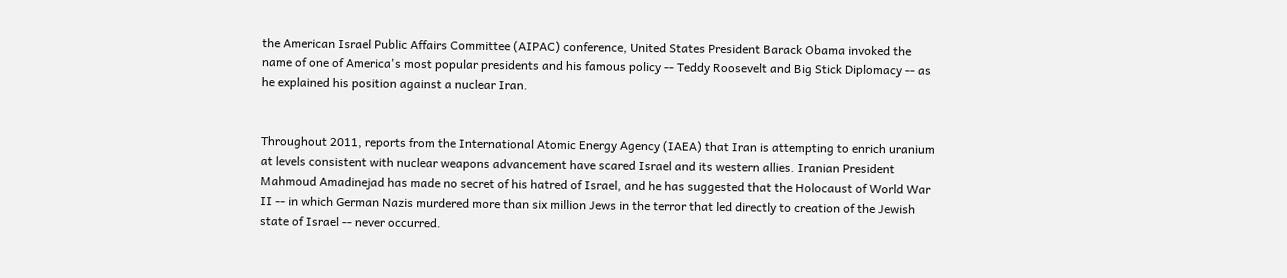the American Israel Public Affairs Committee (AIPAC) conference, United States President Barack Obama invoked the name of one of America's most popular presidents and his famous policy -- Teddy Roosevelt and Big Stick Diplomacy -- as he explained his position against a nuclear Iran.


Throughout 2011, reports from the International Atomic Energy Agency (IAEA) that Iran is attempting to enrich uranium at levels consistent with nuclear weapons advancement have scared Israel and its western allies. Iranian President Mahmoud Amadinejad has made no secret of his hatred of Israel, and he has suggested that the Holocaust of World War II -- in which German Nazis murdered more than six million Jews in the terror that led directly to creation of the Jewish state of Israel -- never occurred.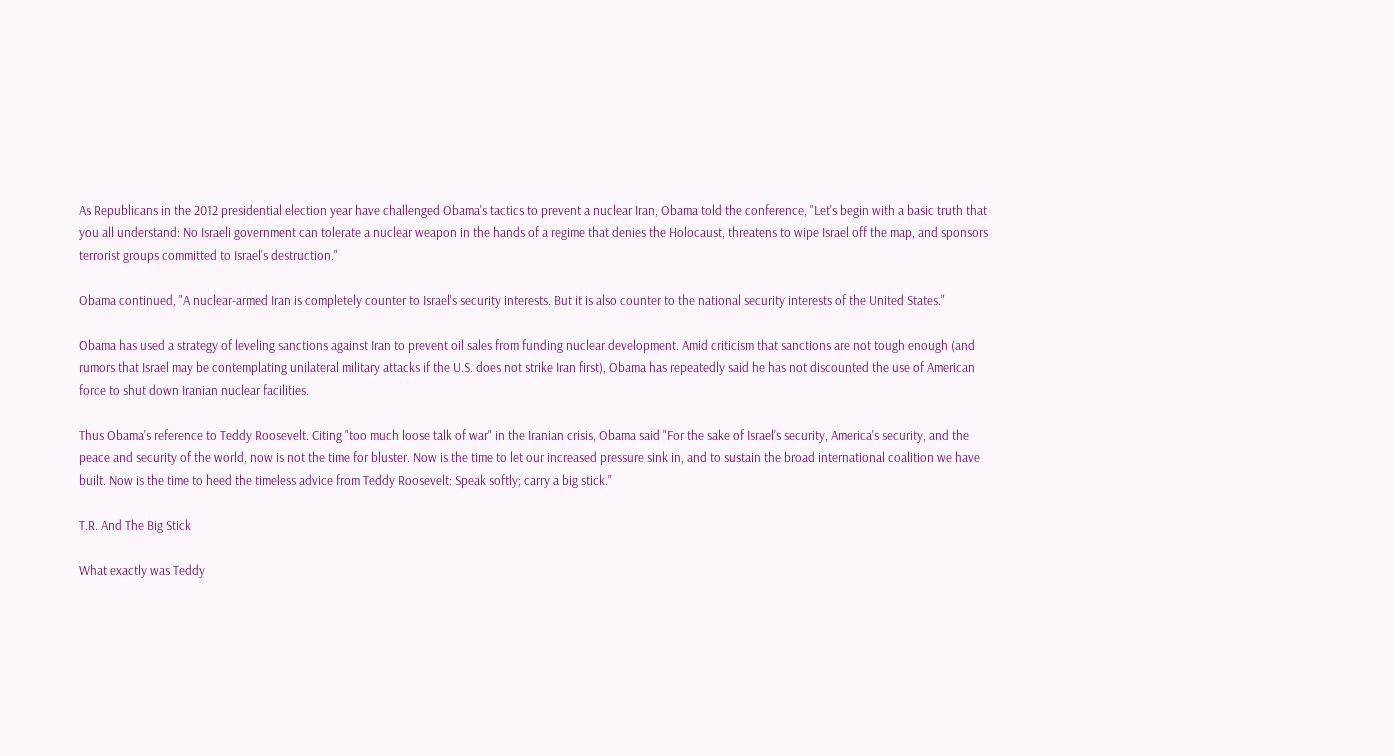As Republicans in the 2012 presidential election year have challenged Obama's tactics to prevent a nuclear Iran, Obama told the conference, "Let's begin with a basic truth that you all understand: No Israeli government can tolerate a nuclear weapon in the hands of a regime that denies the Holocaust, threatens to wipe Israel off the map, and sponsors terrorist groups committed to Israel's destruction."

Obama continued, "A nuclear-armed Iran is completely counter to Israel's security interests. But it is also counter to the national security interests of the United States."

Obama has used a strategy of leveling sanctions against Iran to prevent oil sales from funding nuclear development. Amid criticism that sanctions are not tough enough (and rumors that Israel may be contemplating unilateral military attacks if the U.S. does not strike Iran first), Obama has repeatedly said he has not discounted the use of American force to shut down Iranian nuclear facilities.

Thus Obama's reference to Teddy Roosevelt. Citing "too much loose talk of war" in the Iranian crisis, Obama said "For the sake of Israel's security, America's security, and the peace and security of the world, now is not the time for bluster. Now is the time to let our increased pressure sink in, and to sustain the broad international coalition we have built. Now is the time to heed the timeless advice from Teddy Roosevelt: Speak softly; carry a big stick."

T.R. And The Big Stick

What exactly was Teddy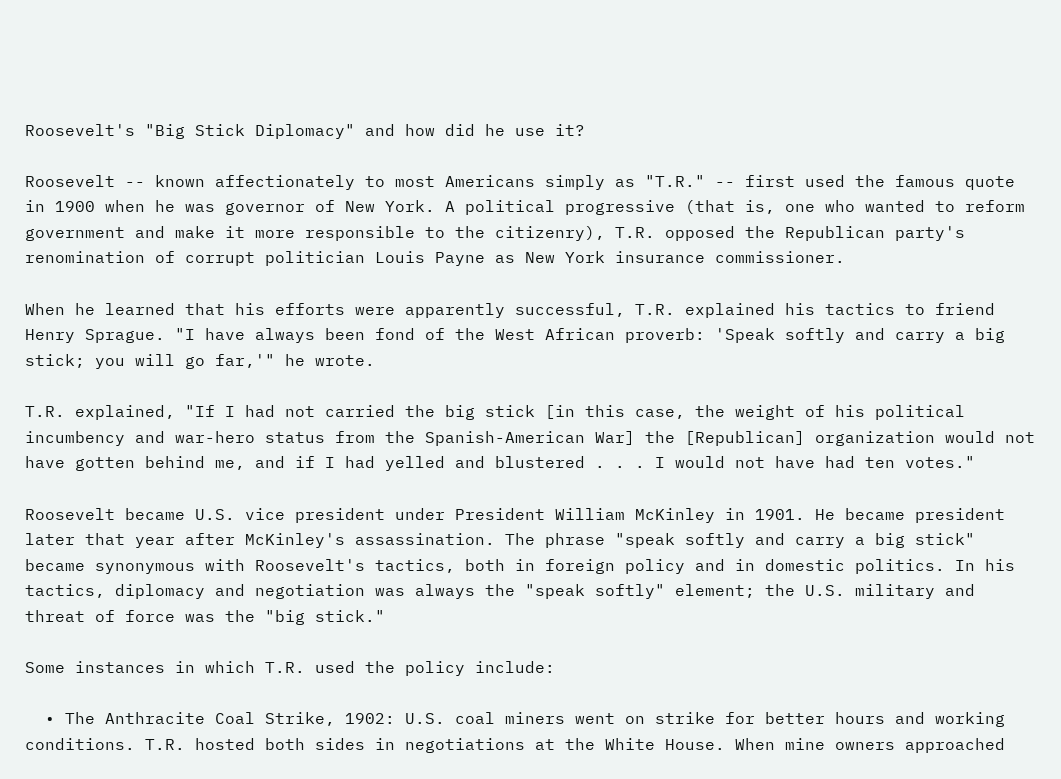Roosevelt's "Big Stick Diplomacy" and how did he use it?

Roosevelt -- known affectionately to most Americans simply as "T.R." -- first used the famous quote in 1900 when he was governor of New York. A political progressive (that is, one who wanted to reform government and make it more responsible to the citizenry), T.R. opposed the Republican party's renomination of corrupt politician Louis Payne as New York insurance commissioner.

When he learned that his efforts were apparently successful, T.R. explained his tactics to friend Henry Sprague. "I have always been fond of the West African proverb: 'Speak softly and carry a big stick; you will go far,'" he wrote.

T.R. explained, "If I had not carried the big stick [in this case, the weight of his political incumbency and war-hero status from the Spanish-American War] the [Republican] organization would not have gotten behind me, and if I had yelled and blustered . . . I would not have had ten votes."

Roosevelt became U.S. vice president under President William McKinley in 1901. He became president later that year after McKinley's assassination. The phrase "speak softly and carry a big stick" became synonymous with Roosevelt's tactics, both in foreign policy and in domestic politics. In his tactics, diplomacy and negotiation was always the "speak softly" element; the U.S. military and threat of force was the "big stick."

Some instances in which T.R. used the policy include:

  • The Anthracite Coal Strike, 1902: U.S. coal miners went on strike for better hours and working conditions. T.R. hosted both sides in negotiations at the White House. When mine owners approached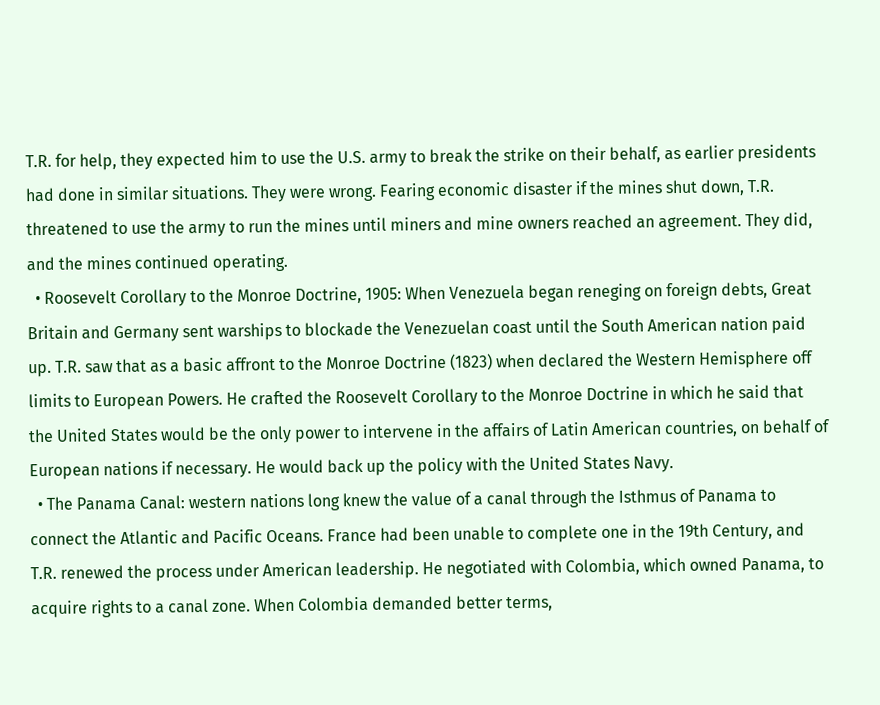T.R. for help, they expected him to use the U.S. army to break the strike on their behalf, as earlier presidents had done in similar situations. They were wrong. Fearing economic disaster if the mines shut down, T.R. threatened to use the army to run the mines until miners and mine owners reached an agreement. They did, and the mines continued operating.
  • Roosevelt Corollary to the Monroe Doctrine, 1905: When Venezuela began reneging on foreign debts, Great Britain and Germany sent warships to blockade the Venezuelan coast until the South American nation paid up. T.R. saw that as a basic affront to the Monroe Doctrine (1823) when declared the Western Hemisphere off limits to European Powers. He crafted the Roosevelt Corollary to the Monroe Doctrine in which he said that the United States would be the only power to intervene in the affairs of Latin American countries, on behalf of European nations if necessary. He would back up the policy with the United States Navy.
  • The Panama Canal: western nations long knew the value of a canal through the Isthmus of Panama to connect the Atlantic and Pacific Oceans. France had been unable to complete one in the 19th Century, and T.R. renewed the process under American leadership. He negotiated with Colombia, which owned Panama, to acquire rights to a canal zone. When Colombia demanded better terms,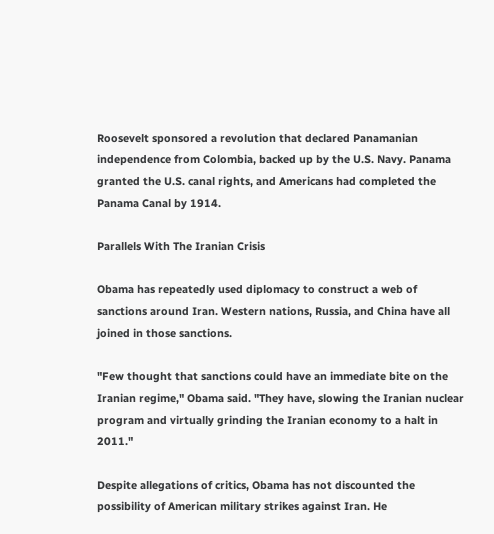Roosevelt sponsored a revolution that declared Panamanian independence from Colombia, backed up by the U.S. Navy. Panama granted the U.S. canal rights, and Americans had completed the Panama Canal by 1914.

Parallels With The Iranian Crisis

Obama has repeatedly used diplomacy to construct a web of sanctions around Iran. Western nations, Russia, and China have all joined in those sanctions.

"Few thought that sanctions could have an immediate bite on the Iranian regime," Obama said. "They have, slowing the Iranian nuclear program and virtually grinding the Iranian economy to a halt in 2011."

Despite allegations of critics, Obama has not discounted the possibility of American military strikes against Iran. He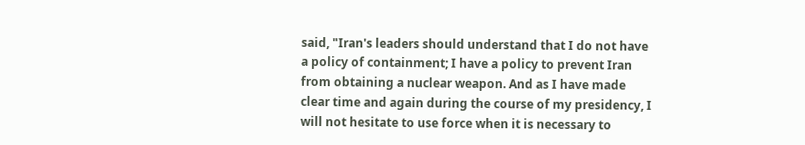said, "Iran's leaders should understand that I do not have a policy of containment; I have a policy to prevent Iran from obtaining a nuclear weapon. And as I have made clear time and again during the course of my presidency, I will not hesitate to use force when it is necessary to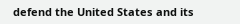defend the United States and its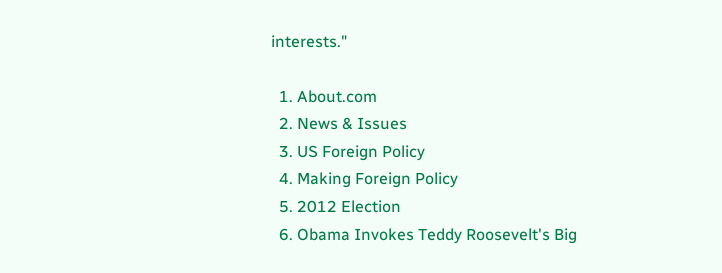interests."

  1. About.com
  2. News & Issues
  3. US Foreign Policy
  4. Making Foreign Policy
  5. 2012 Election
  6. Obama Invokes Teddy Roosevelt's Big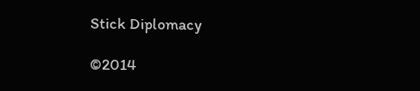Stick Diplomacy

©2014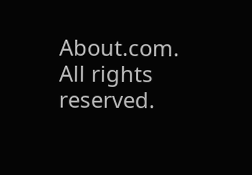About.com. All rights reserved.